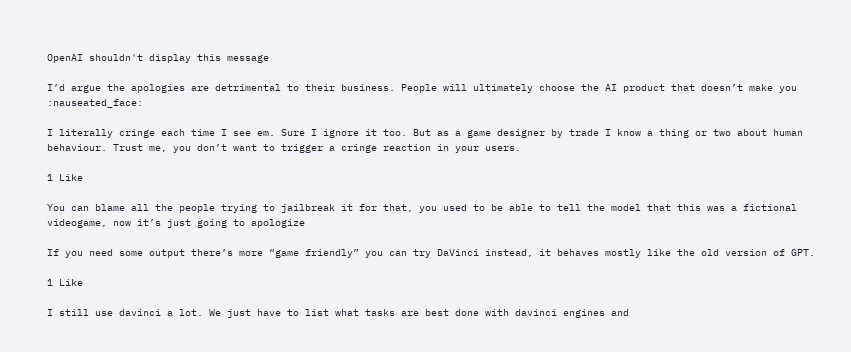OpenAI shouldn't display this message

I’d argue the apologies are detrimental to their business. People will ultimately choose the AI product that doesn’t make you :nauseated_face:

I literally cringe each time I see em. Sure I ignore it too. But as a game designer by trade I know a thing or two about human behaviour. Trust me, you don’t want to trigger a cringe reaction in your users.

1 Like

You can blame all the people trying to jailbreak it for that, you used to be able to tell the model that this was a fictional videogame, now it’s just going to apologize

If you need some output there’s more “game friendly” you can try DaVinci instead, it behaves mostly like the old version of GPT.

1 Like

I still use davinci a lot. We just have to list what tasks are best done with davinci engines and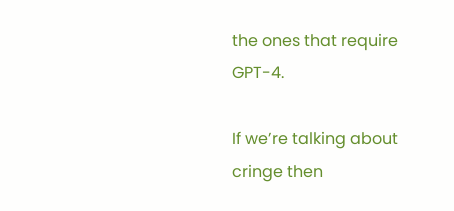the ones that require GPT-4.

If we’re talking about cringe then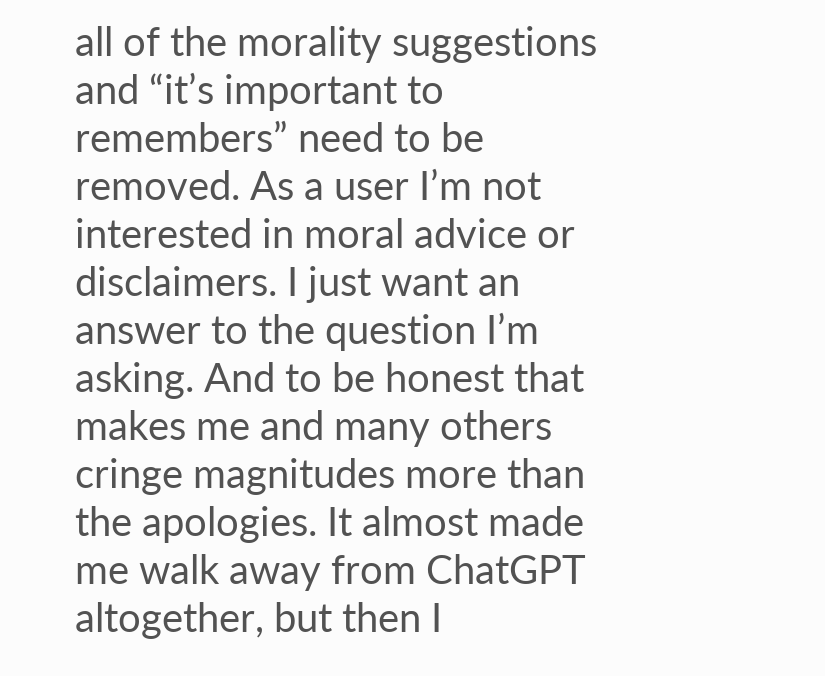all of the morality suggestions and “it’s important to remembers” need to be removed. As a user I’m not interested in moral advice or disclaimers. I just want an answer to the question I’m asking. And to be honest that makes me and many others cringe magnitudes more than the apologies. It almost made me walk away from ChatGPT altogether, but then I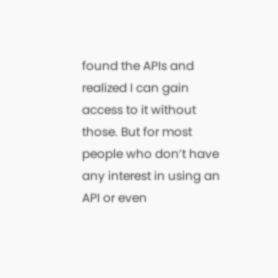found the APIs and realized I can gain access to it without those. But for most people who don’t have any interest in using an API or even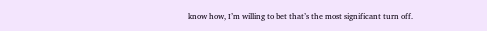know how, I’m willing to bet that’s the most significant turn off.